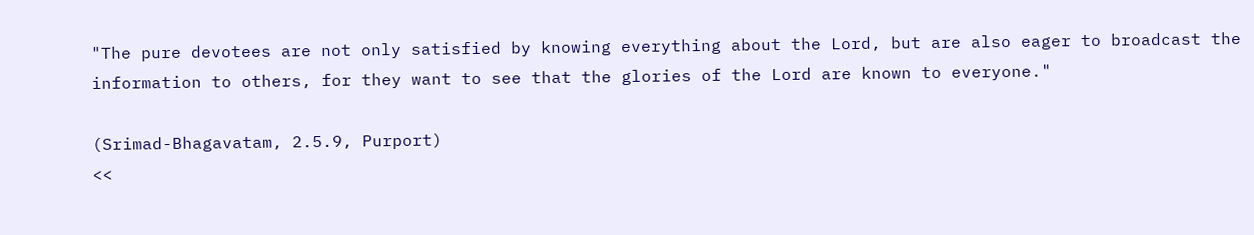"The pure devotees are not only satisfied by knowing everything about the Lord, but are also eager to broadcast the information to others, for they want to see that the glories of the Lord are known to everyone."

(Srimad-Bhagavatam, 2.5.9, Purport)
<<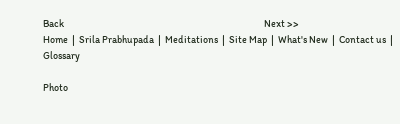Back                                                                                                    Next >>
Home  |  Srila Prabhupada  |  Meditations  |  Site Map  |  What's New  |  Contact us  |  Glossary

Photo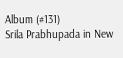Album (#131)
Srila Prabhupada in New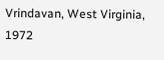Vrindavan, West Virginia, 1972